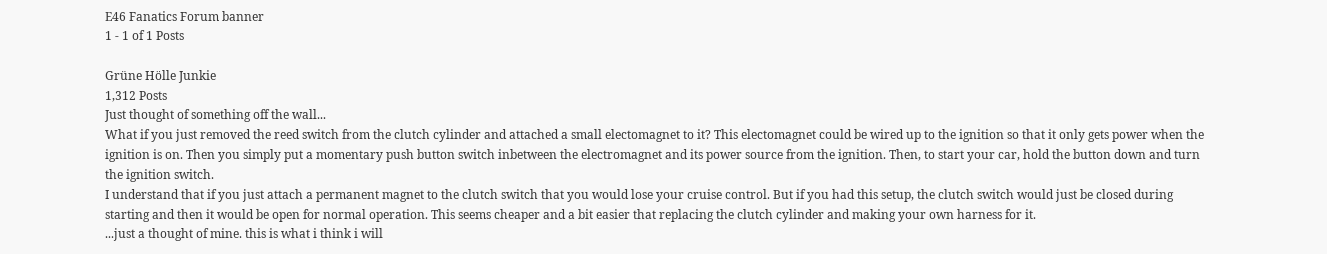E46 Fanatics Forum banner
1 - 1 of 1 Posts

Grüne Hölle Junkie
1,312 Posts
Just thought of something off the wall...
What if you just removed the reed switch from the clutch cylinder and attached a small electomagnet to it? This electomagnet could be wired up to the ignition so that it only gets power when the ignition is on. Then you simply put a momentary push button switch inbetween the electromagnet and its power source from the ignition. Then, to start your car, hold the button down and turn the ignition switch.
I understand that if you just attach a permanent magnet to the clutch switch that you would lose your cruise control. But if you had this setup, the clutch switch would just be closed during starting and then it would be open for normal operation. This seems cheaper and a bit easier that replacing the clutch cylinder and making your own harness for it.
...just a thought of mine. this is what i think i will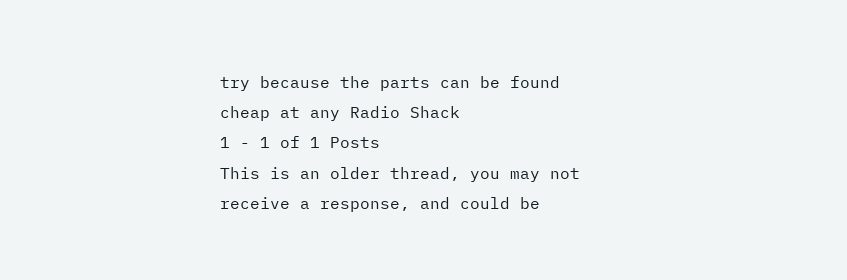try because the parts can be found cheap at any Radio Shack
1 - 1 of 1 Posts
This is an older thread, you may not receive a response, and could be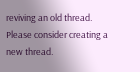reviving an old thread. Please consider creating a new thread.